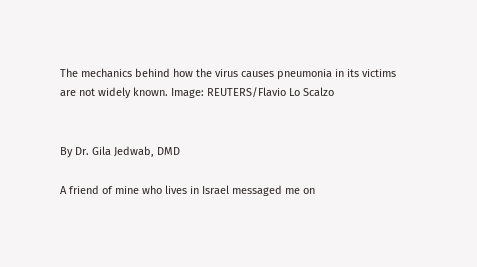The mechanics behind how the virus causes pneumonia in its victims are not widely known. Image: REUTERS/Flavio Lo Scalzo


By Dr. Gila Jedwab, DMD

A friend of mine who lives in Israel messaged me on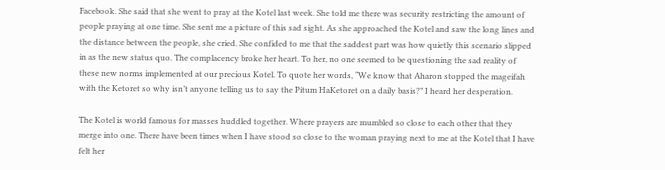Facebook. She said that she went to pray at the Kotel last week. She told me there was security restricting the amount of people praying at one time. She sent me a picture of this sad sight. As she approached the Kotel and saw the long lines and the distance between the people, she cried. She confided to me that the saddest part was how quietly this scenario slipped in as the new status quo. The complacency broke her heart. To her, no one seemed to be questioning the sad reality of these new norms implemented at our precious Kotel. To quote her words, “We know that Aharon stopped the mageifah with the Ketoret so why isn’t anyone telling us to say the Pitum HaKetoret on a daily basis?” I heard her desperation.

The Kotel is world famous for masses huddled together. Where prayers are mumbled so close to each other that they merge into one. There have been times when I have stood so close to the woman praying next to me at the Kotel that I have felt her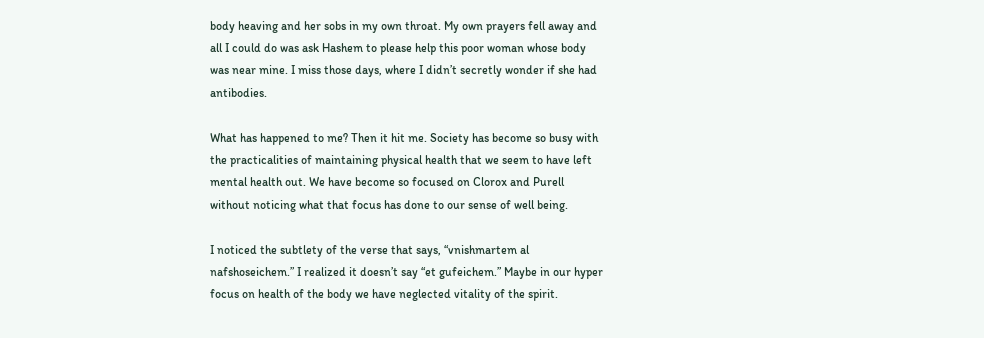body heaving and her sobs in my own throat. My own prayers fell away and all I could do was ask Hashem to please help this poor woman whose body was near mine. I miss those days, where I didn’t secretly wonder if she had antibodies.

What has happened to me? Then it hit me. Society has become so busy with the practicalities of maintaining physical health that we seem to have left mental health out. We have become so focused on Clorox and Purell without noticing what that focus has done to our sense of well being.

I noticed the subtlety of the verse that says, “vnishmartem al nafshoseichem.” I realized it doesn’t say “et gufeichem.” Maybe in our hyper focus on health of the body we have neglected vitality of the spirit.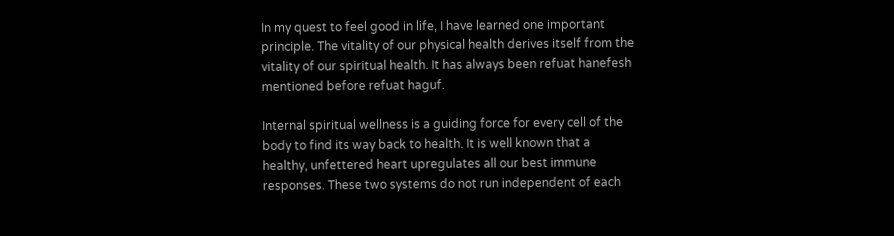In my quest to feel good in life, I have learned one important principle. The vitality of our physical health derives itself from the vitality of our spiritual health. It has always been refuat hanefesh mentioned before refuat haguf.

Internal spiritual wellness is a guiding force for every cell of the body to find its way back to health. It is well known that a healthy, unfettered heart upregulates all our best immune responses. These two systems do not run independent of each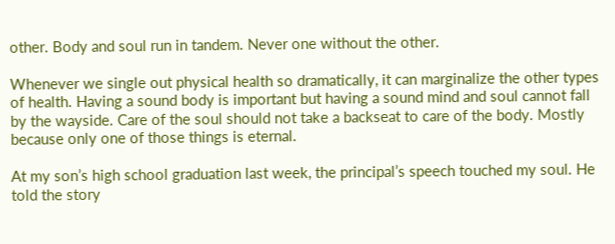other. Body and soul run in tandem. Never one without the other.

Whenever we single out physical health so dramatically, it can marginalize the other types of health. Having a sound body is important but having a sound mind and soul cannot fall by the wayside. Care of the soul should not take a backseat to care of the body. Mostly because only one of those things is eternal.

At my son’s high school graduation last week, the principal’s speech touched my soul. He told the story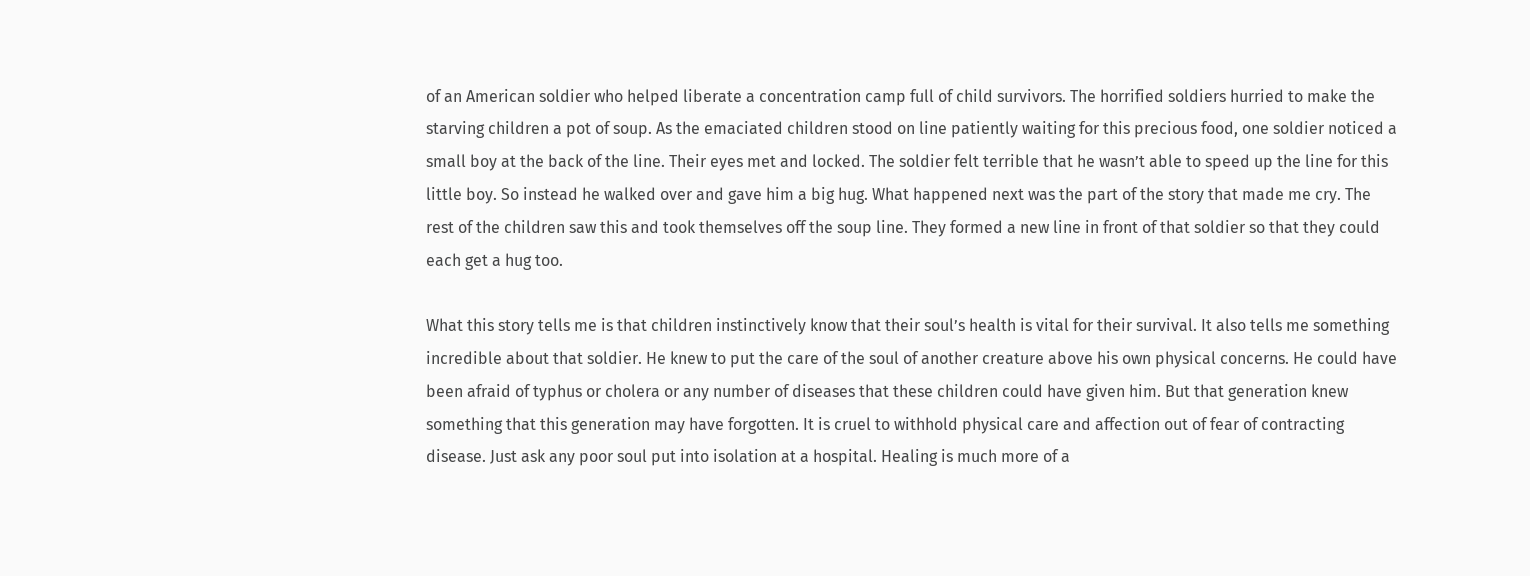of an American soldier who helped liberate a concentration camp full of child survivors. The horrified soldiers hurried to make the starving children a pot of soup. As the emaciated children stood on line patiently waiting for this precious food, one soldier noticed a small boy at the back of the line. Their eyes met and locked. The soldier felt terrible that he wasn’t able to speed up the line for this little boy. So instead he walked over and gave him a big hug. What happened next was the part of the story that made me cry. The rest of the children saw this and took themselves off the soup line. They formed a new line in front of that soldier so that they could each get a hug too.

What this story tells me is that children instinctively know that their soul’s health is vital for their survival. It also tells me something incredible about that soldier. He knew to put the care of the soul of another creature above his own physical concerns. He could have been afraid of typhus or cholera or any number of diseases that these children could have given him. But that generation knew something that this generation may have forgotten. It is cruel to withhold physical care and affection out of fear of contracting disease. Just ask any poor soul put into isolation at a hospital. Healing is much more of a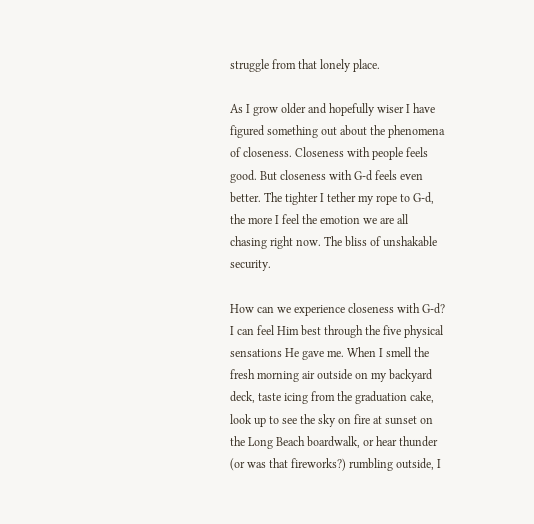struggle from that lonely place.

As I grow older and hopefully wiser I have figured something out about the phenomena of closeness. Closeness with people feels good. But closeness with G-d feels even better. The tighter I tether my rope to G-d, the more I feel the emotion we are all chasing right now. The bliss of unshakable security.

How can we experience closeness with G-d? I can feel Him best through the five physical sensations He gave me. When I smell the fresh morning air outside on my backyard deck, taste icing from the graduation cake, look up to see the sky on fire at sunset on the Long Beach boardwalk, or hear thunder (or was that fireworks?) rumbling outside, I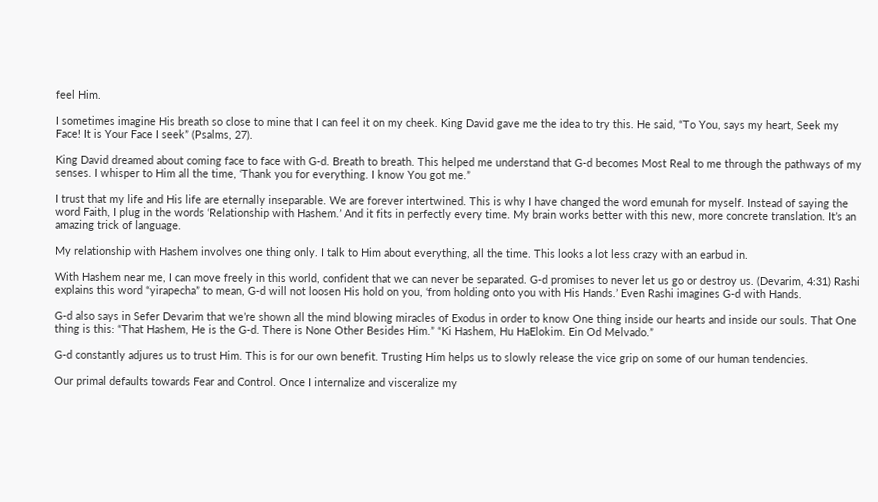feel Him.

I sometimes imagine His breath so close to mine that I can feel it on my cheek. King David gave me the idea to try this. He said, “To You, says my heart, Seek my Face! It is Your Face I seek” (Psalms, 27).

King David dreamed about coming face to face with G-d. Breath to breath. This helped me understand that G-d becomes Most Real to me through the pathways of my senses. I whisper to Him all the time, ‘Thank you for everything. I know You got me.”

I trust that my life and His life are eternally inseparable. We are forever intertwined. This is why I have changed the word emunah for myself. Instead of saying the word Faith, I plug in the words ‘Relationship with Hashem.’ And it fits in perfectly every time. My brain works better with this new, more concrete translation. It’s an amazing trick of language.

My relationship with Hashem involves one thing only. I talk to Him about everything, all the time. This looks a lot less crazy with an earbud in.

With Hashem near me, I can move freely in this world, confident that we can never be separated. G-d promises to never let us go or destroy us. (Devarim, 4:31) Rashi explains this word “yirapecha” to mean, G-d will not loosen His hold on you, ‘from holding onto you with His Hands.’ Even Rashi imagines G-d with Hands.

G-d also says in Sefer Devarim that we’re shown all the mind blowing miracles of Exodus in order to know One thing inside our hearts and inside our souls. That One thing is this: “That Hashem, He is the G-d. There is None Other Besides Him.” “Ki Hashem, Hu HaElokim. Ein Od Melvado.”

G-d constantly adjures us to trust Him. This is for our own benefit. Trusting Him helps us to slowly release the vice grip on some of our human tendencies.

Our primal defaults towards Fear and Control. Once I internalize and visceralize my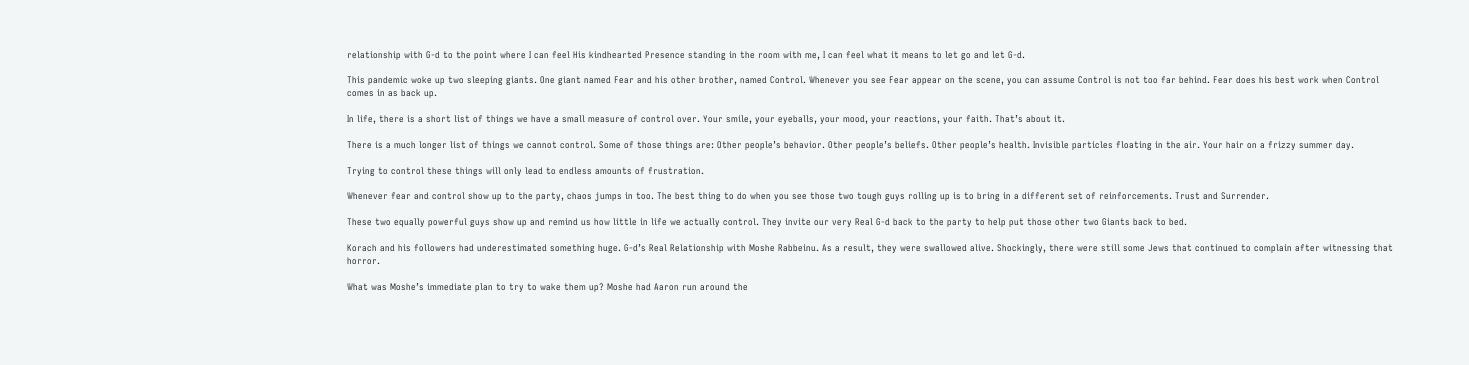relationship with G-d to the point where I can feel His kindhearted Presence standing in the room with me, I can feel what it means to let go and let G-d.

This pandemic woke up two sleeping giants. One giant named Fear and his other brother, named Control. Whenever you see Fear appear on the scene, you can assume Control is not too far behind. Fear does his best work when Control comes in as back up.

In life, there is a short list of things we have a small measure of control over. Your smile, your eyeballs, your mood, your reactions, your faith. That’s about it.

There is a much longer list of things we cannot control. Some of those things are: Other people’s behavior. Other people’s beliefs. Other people’s health. Invisible particles floating in the air. Your hair on a frizzy summer day.

Trying to control these things will only lead to endless amounts of frustration.

Whenever fear and control show up to the party, chaos jumps in too. The best thing to do when you see those two tough guys rolling up is to bring in a different set of reinforcements. Trust and Surrender.

These two equally powerful guys show up and remind us how little in life we actually control. They invite our very Real G-d back to the party to help put those other two Giants back to bed.

Korach and his followers had underestimated something huge. G-d’s Real Relationship with Moshe Rabbeinu. As a result, they were swallowed alive. Shockingly, there were still some Jews that continued to complain after witnessing that horror.

What was Moshe’s immediate plan to try to wake them up? Moshe had Aaron run around the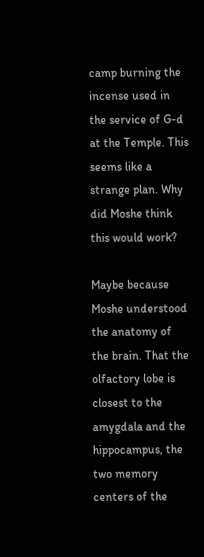camp burning the incense used in the service of G-d at the Temple. This seems like a strange plan. Why did Moshe think this would work?

Maybe because Moshe understood the anatomy of the brain. That the olfactory lobe is closest to the amygdala and the hippocampus, the two memory centers of the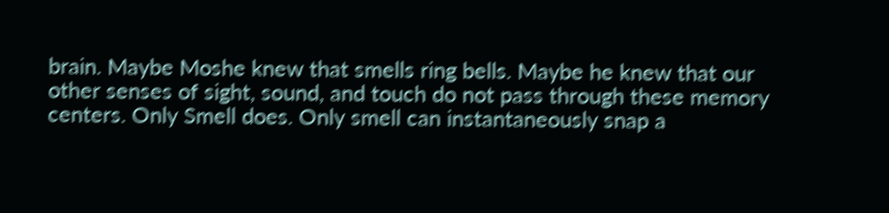brain. Maybe Moshe knew that smells ring bells. Maybe he knew that our other senses of sight, sound, and touch do not pass through these memory centers. Only Smell does. Only smell can instantaneously snap a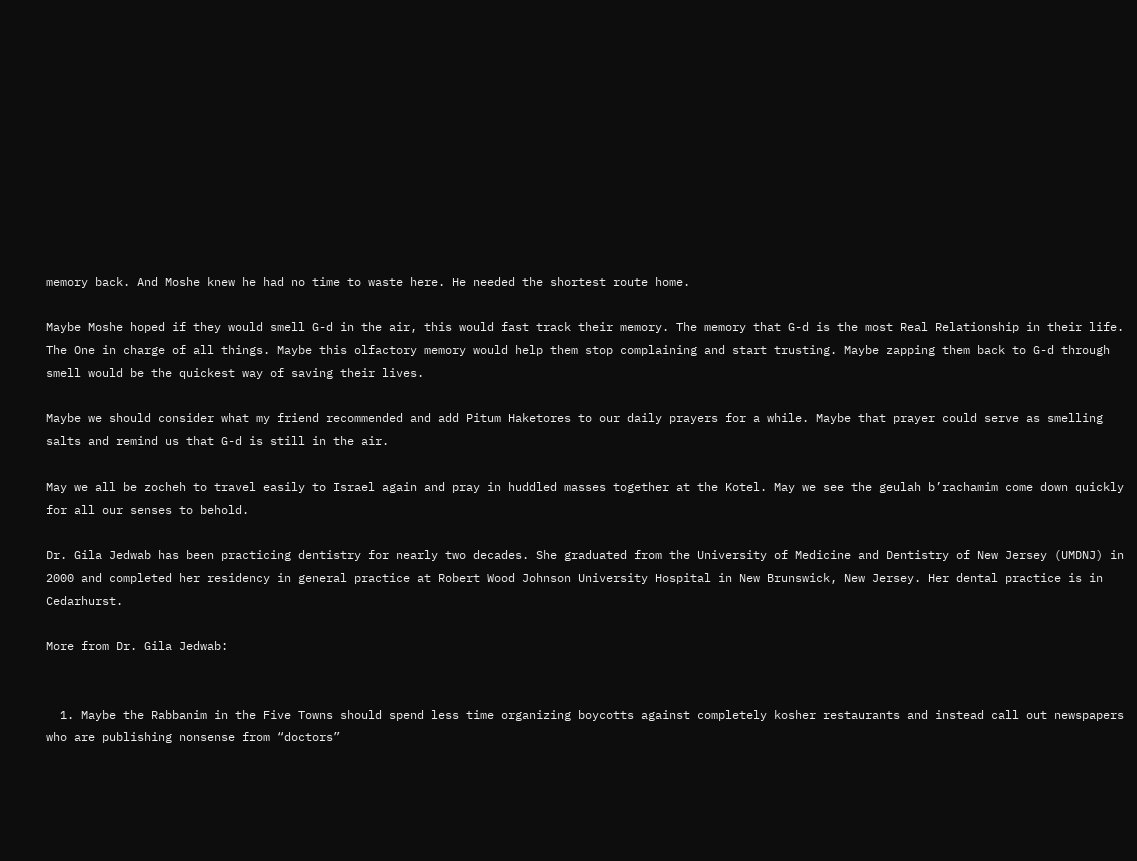memory back. And Moshe knew he had no time to waste here. He needed the shortest route home.

Maybe Moshe hoped if they would smell G-d in the air, this would fast track their memory. The memory that G-d is the most Real Relationship in their life. The One in charge of all things. Maybe this olfactory memory would help them stop complaining and start trusting. Maybe zapping them back to G-d through smell would be the quickest way of saving their lives.

Maybe we should consider what my friend recommended and add Pitum Haketores to our daily prayers for a while. Maybe that prayer could serve as smelling salts and remind us that G-d is still in the air.

May we all be zocheh to travel easily to Israel again and pray in huddled masses together at the Kotel. May we see the geulah b’rachamim come down quickly for all our senses to behold.

Dr. Gila Jedwab has been practicing dentistry for nearly two decades. She graduated from the University of Medicine and Dentistry of New Jersey (UMDNJ) in 2000 and completed her residency in general practice at Robert Wood Johnson University Hospital in New Brunswick, New Jersey. Her dental practice is in Cedarhurst.

More from Dr. Gila Jedwab:


  1. Maybe the Rabbanim in the Five Towns should spend less time organizing boycotts against completely kosher restaurants and instead call out newspapers who are publishing nonsense from “doctors”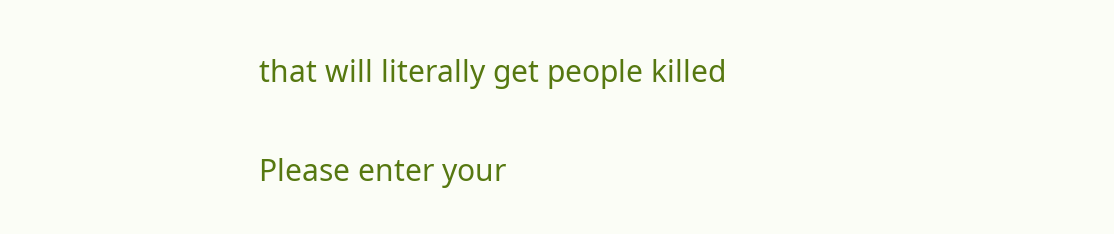that will literally get people killed


Please enter your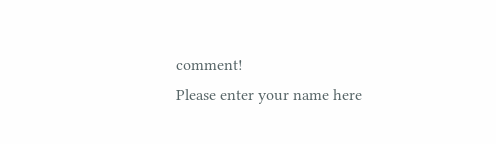comment!
Please enter your name here